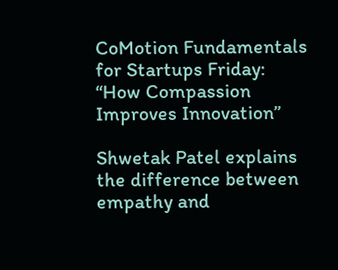CoMotion Fundamentals for Startups Friday: “How Compassion Improves Innovation”

Shwetak Patel explains the difference between empathy and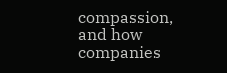compassion, and how companies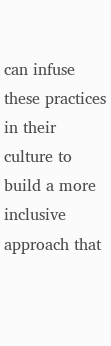can infuse these practices in their culture to build a more inclusive approach that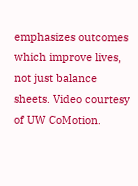emphasizes outcomes which improve lives, not just balance sheets. Video courtesy of UW CoMotion.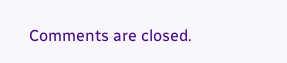Comments are closed.